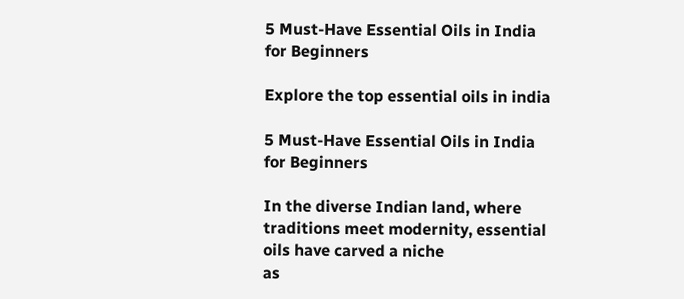5 Must-Have Essential Oils in India for Beginners

Explore the top essential oils in india

5 Must-Have Essential Oils in India for Beginners

In the diverse Indian land, where traditions meet modernity, essential oils have carved a niche
as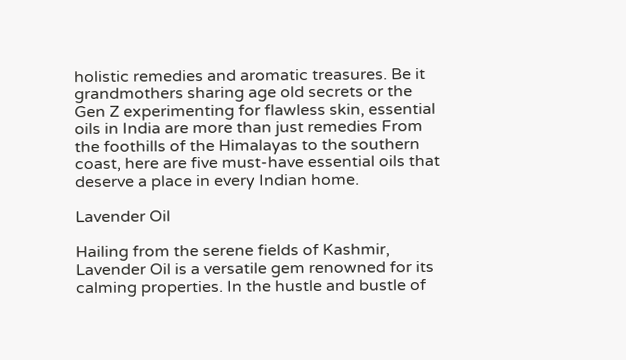holistic remedies and aromatic treasures. Be it grandmothers sharing age old secrets or the
Gen Z experimenting for flawless skin, essential oils in India are more than just remedies From
the foothills of the Himalayas to the southern coast, here are five must-have essential oils that
deserve a place in every Indian home.

Lavender Oil

Hailing from the serene fields of Kashmir, Lavender Oil is a versatile gem renowned for its
calming properties. In the hustle and bustle of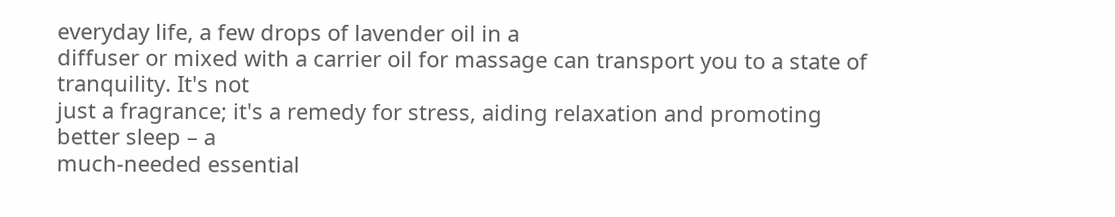everyday life, a few drops of lavender oil in a
diffuser or mixed with a carrier oil for massage can transport you to a state of tranquility. It's not
just a fragrance; it's a remedy for stress, aiding relaxation and promoting better sleep – a
much-needed essential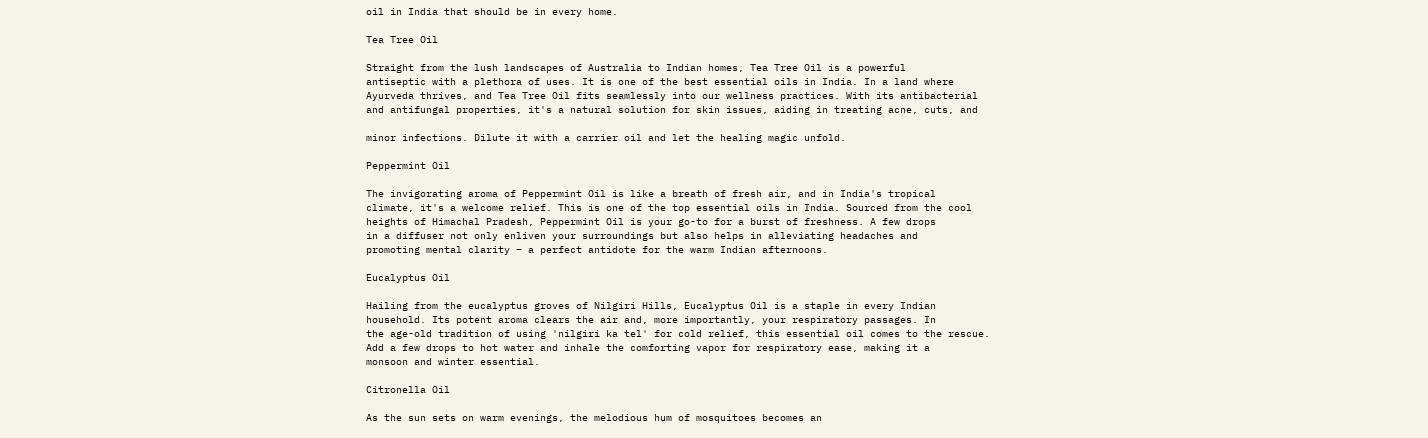oil in India that should be in every home.

Tea Tree Oil

Straight from the lush landscapes of Australia to Indian homes, Tea Tree Oil is a powerful
antiseptic with a plethora of uses. It is one of the best essential oils in India. In a land where
Ayurveda thrives, and Tea Tree Oil fits seamlessly into our wellness practices. With its antibacterial
and antifungal properties, it's a natural solution for skin issues, aiding in treating acne, cuts, and

minor infections. Dilute it with a carrier oil and let the healing magic unfold.

Peppermint Oil

The invigorating aroma of Peppermint Oil is like a breath of fresh air, and in India's tropical
climate, it's a welcome relief. This is one of the top essential oils in India. Sourced from the cool
heights of Himachal Pradesh, Peppermint Oil is your go-to for a burst of freshness. A few drops
in a diffuser not only enliven your surroundings but also helps in alleviating headaches and
promoting mental clarity – a perfect antidote for the warm Indian afternoons.

Eucalyptus Oil

Hailing from the eucalyptus groves of Nilgiri Hills, Eucalyptus Oil is a staple in every Indian
household. Its potent aroma clears the air and, more importantly, your respiratory passages. In
the age-old tradition of using 'nilgiri ka tel' for cold relief, this essential oil comes to the rescue.
Add a few drops to hot water and inhale the comforting vapor for respiratory ease, making it a
monsoon and winter essential.

Citronella Oil

As the sun sets on warm evenings, the melodious hum of mosquitoes becomes an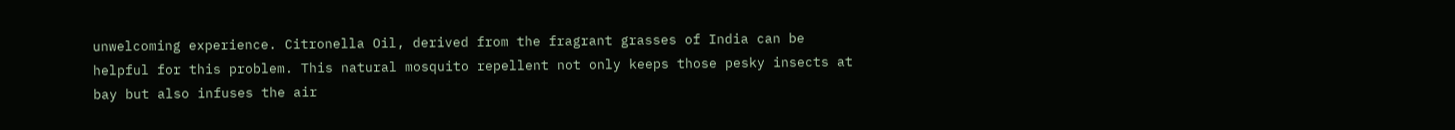unwelcoming experience. Citronella Oil, derived from the fragrant grasses of India can be
helpful for this problem. This natural mosquito repellent not only keeps those pesky insects at
bay but also infuses the air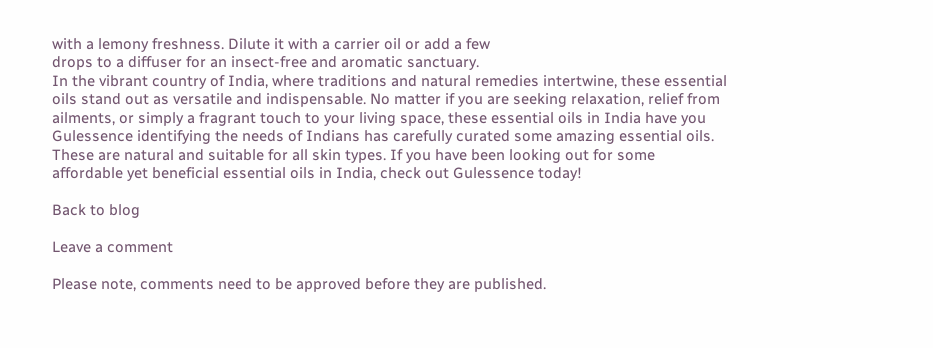with a lemony freshness. Dilute it with a carrier oil or add a few
drops to a diffuser for an insect-free and aromatic sanctuary.
In the vibrant country of India, where traditions and natural remedies intertwine, these essential
oils stand out as versatile and indispensable. No matter if you are seeking relaxation, relief from
ailments, or simply a fragrant touch to your living space, these essential oils in India have you
Gulessence identifying the needs of Indians has carefully curated some amazing essential oils.
These are natural and suitable for all skin types. If you have been looking out for some
affordable yet beneficial essential oils in India, check out Gulessence today!

Back to blog

Leave a comment

Please note, comments need to be approved before they are published.